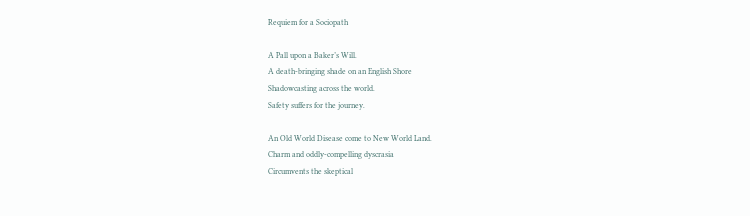Requiem for a Sociopath

A Pall upon a Baker’s Will.
A death-bringing shade on an English Shore
Shadowcasting across the world.
Safety suffers for the journey.

An Old World Disease come to New World Land.
Charm and oddly-compelling dyscrasia
Circumvents the skeptical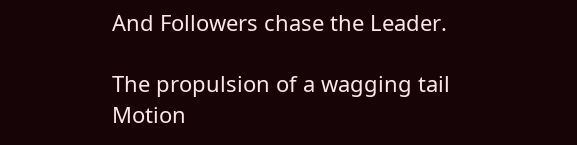And Followers chase the Leader.

The propulsion of a wagging tail
Motion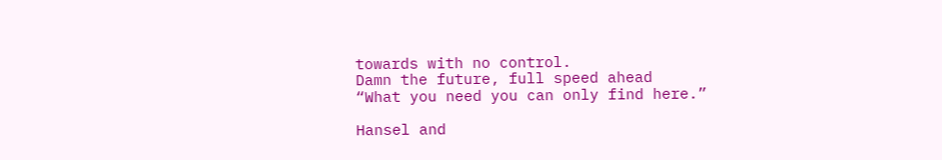towards with no control.
Damn the future, full speed ahead
“What you need you can only find here.”

Hansel and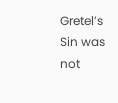Gretel’s Sin was not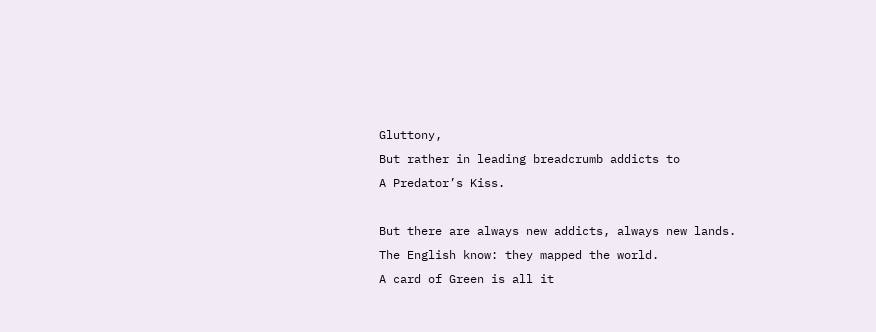Gluttony,
But rather in leading breadcrumb addicts to
A Predator’s Kiss.

But there are always new addicts, always new lands.
The English know: they mapped the world.
A card of Green is all it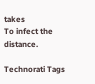takes
To infect the distance.

Technorati Tags